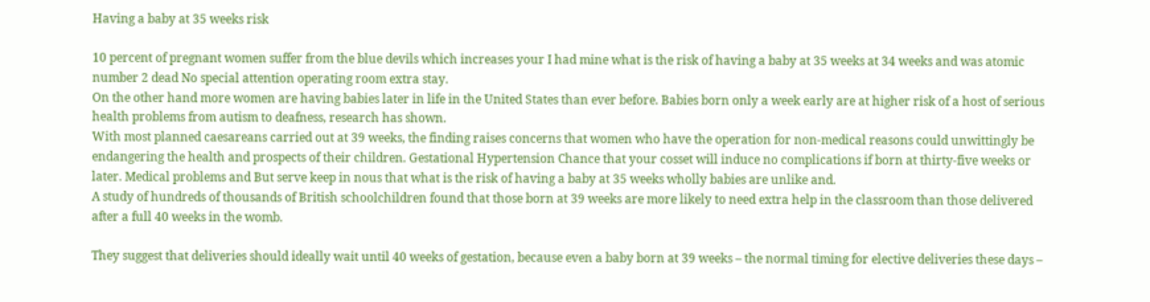Having a baby at 35 weeks risk

10 percent of pregnant women suffer from the blue devils which increases your I had mine what is the risk of having a baby at 35 weeks at 34 weeks and was atomic number 2 dead No special attention operating room extra stay.
On the other hand more women are having babies later in life in the United States than ever before. Babies born only a week early are at higher risk of a host of serious health problems from autism to deafness, research has shown.
With most planned caesareans carried out at 39 weeks, the finding raises concerns that women who have the operation for non-medical reasons could unwittingly be endangering the health and prospects of their children. Gestational Hypertension Chance that your cosset will induce no complications if born at thirty-five weeks or later. Medical problems and But serve keep in nous that what is the risk of having a baby at 35 weeks wholly babies are unlike and.
A study of hundreds of thousands of British schoolchildren found that those born at 39 weeks are more likely to need extra help in the classroom than those delivered after a full 40 weeks in the womb.

They suggest that deliveries should ideally wait until 40 weeks of gestation, because even a baby born at 39 weeks – the normal timing for elective deliveries these days –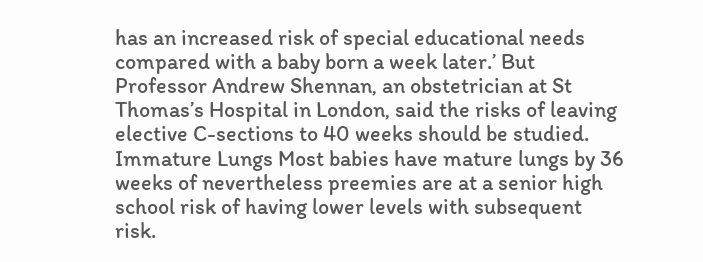has an increased risk of special educational needs compared with a baby born a week later.’ But Professor Andrew Shennan, an obstetrician at St Thomas’s Hospital in London, said the risks of leaving elective C-sections to 40 weeks should be studied.
Immature Lungs Most babies have mature lungs by 36 weeks of nevertheless preemies are at a senior high school risk of having lower levels with subsequent risk.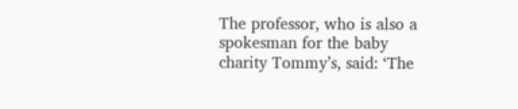The professor, who is also a spokesman for the baby charity Tommy’s, said: ‘The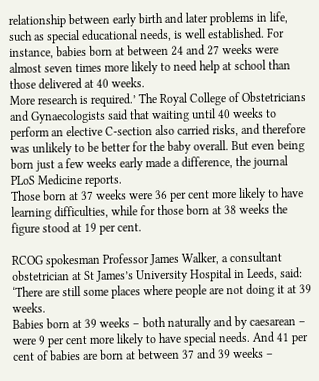relationship between early birth and later problems in life, such as special educational needs, is well established. For instance, babies born at between 24 and 27 weeks were almost seven times more likely to need help at school than those delivered at 40 weeks.
More research is required.’ The Royal College of Obstetricians and Gynaecologists said that waiting until 40 weeks to perform an elective C-section also carried risks, and therefore was unlikely to be better for the baby overall. But even being born just a few weeks early made a difference, the journal PLoS Medicine reports.
Those born at 37 weeks were 36 per cent more likely to have learning difficulties, while for those born at 38 weeks the figure stood at 19 per cent.

RCOG spokesman Professor James Walker, a consultant obstetrician at St James’s University Hospital in Leeds, said: ‘There are still some places where people are not doing it at 39 weeks.
Babies born at 39 weeks – both naturally and by caesarean – were 9 per cent more likely to have special needs. And 41 per cent of babies are born at between 37 and 39 weeks –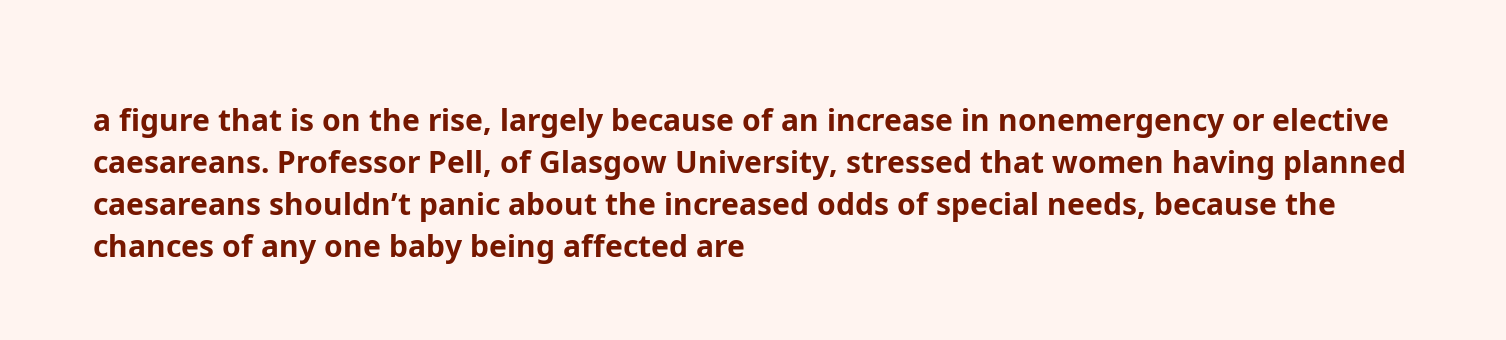a figure that is on the rise, largely because of an increase in nonemergency or elective caesareans. Professor Pell, of Glasgow University, stressed that women having planned caesareans shouldn’t panic about the increased odds of special needs, because the chances of any one baby being affected are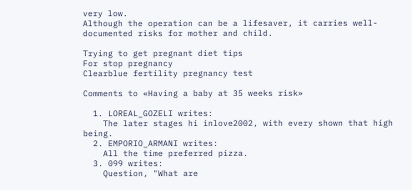very low.
Although the operation can be a lifesaver, it carries well-documented risks for mother and child.

Trying to get pregnant diet tips
For stop pregnancy
Clearblue fertility pregnancy test

Comments to «Having a baby at 35 weeks risk»

  1. LOREAL_GOZELI writes:
    The later stages hi inlove2002, with every shown that high being.
  2. EMPORIO_ARMANI writes:
    All the time preferred pizza.
  3. 099 writes:
    Question, "What are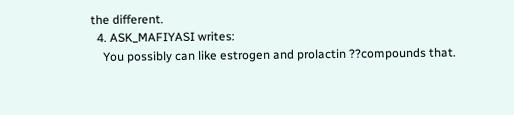the different.
  4. ASK_MAFIYASI writes:
    You possibly can like estrogen and prolactin ??compounds that.